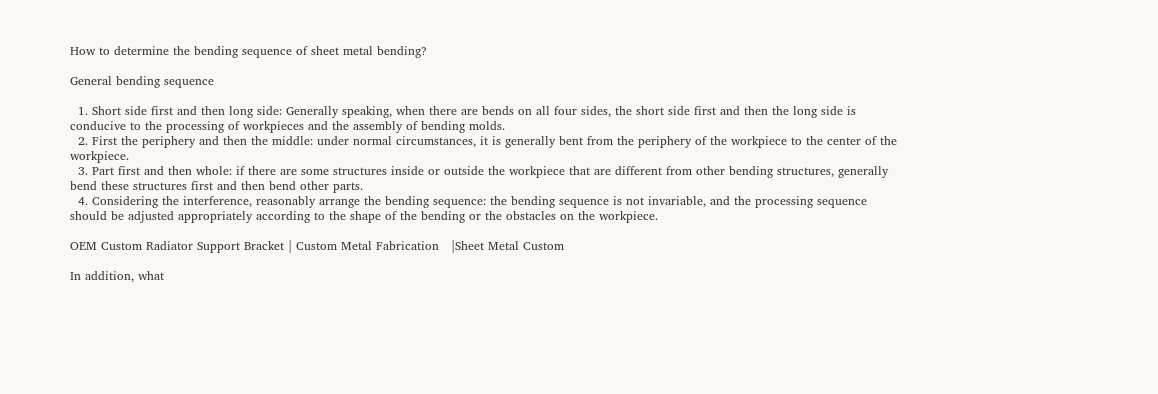How to determine the bending sequence of sheet metal bending?

General bending sequence

  1. Short side first and then long side: Generally speaking, when there are bends on all four sides, the short side first and then the long side is conducive to the processing of workpieces and the assembly of bending molds.
  2. First the periphery and then the middle: under normal circumstances, it is generally bent from the periphery of the workpiece to the center of the workpiece.
  3. Part first and then whole: if there are some structures inside or outside the workpiece that are different from other bending structures, generally bend these structures first and then bend other parts.
  4. Considering the interference, reasonably arrange the bending sequence: the bending sequence is not invariable, and the processing sequence should be adjusted appropriately according to the shape of the bending or the obstacles on the workpiece.

OEM Custom Radiator Support Bracket | Custom Metal Fabrication   |Sheet Metal Custom

In addition, what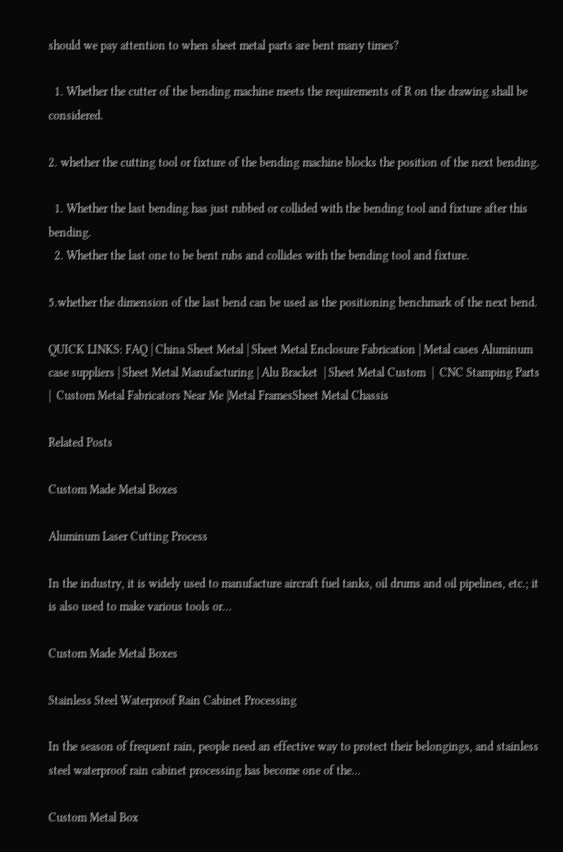should we pay attention to when sheet metal parts are bent many times?

  1. Whether the cutter of the bending machine meets the requirements of R on the drawing shall be considered.

2. whether the cutting tool or fixture of the bending machine blocks the position of the next bending.

  1. Whether the last bending has just rubbed or collided with the bending tool and fixture after this bending.
  2. Whether the last one to be bent rubs and collides with the bending tool and fixture.

5.whether the dimension of the last bend can be used as the positioning benchmark of the next bend.

QUICK LINKS: FAQ | China Sheet Metal | Sheet Metal Enclosure Fabrication | Metal cases Aluminum case suppliers | Sheet Metal Manufacturing | Alu Bracket  | Sheet Metal Custom  |  CNC Stamping Parts |  Custom Metal Fabricators Near Me |Metal FramesSheet Metal Chassis

Related Posts

Custom Made Metal Boxes

Aluminum Laser Cutting Process

In the industry, it is widely used to manufacture aircraft fuel tanks, oil drums and oil pipelines, etc.; it is also used to make various tools or…

Custom Made Metal Boxes

Stainless Steel Waterproof Rain Cabinet Processing

In the season of frequent rain, people need an effective way to protect their belongings, and stainless steel waterproof rain cabinet processing has become one of the…

Custom Metal Box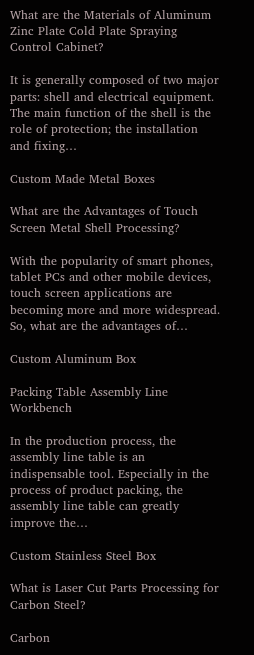What are the Materials of Aluminum Zinc Plate Cold Plate Spraying Control Cabinet?

It is generally composed of two major parts: shell and electrical equipment. The main function of the shell is the role of protection; the installation and fixing…

Custom Made Metal Boxes

What are the Advantages of Touch Screen Metal Shell Processing?

With the popularity of smart phones, tablet PCs and other mobile devices, touch screen applications are becoming more and more widespread. So, what are the advantages of…

Custom Aluminum Box

Packing Table Assembly Line Workbench

In the production process, the assembly line table is an indispensable tool. Especially in the process of product packing, the assembly line table can greatly improve the…

Custom Stainless Steel Box

What is Laser Cut Parts Processing for Carbon Steel?

Carbon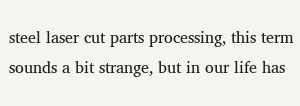steel laser cut parts processing, this term sounds a bit strange, but in our life has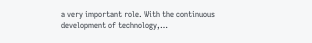a very important role. With the continuous development of technology,…